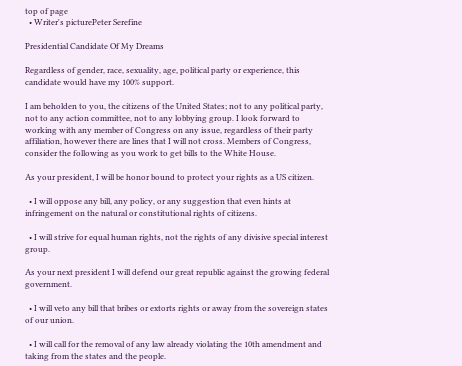top of page
  • Writer's picturePeter Serefine

Presidential Candidate Of My Dreams

Regardless of gender, race, sexuality, age, political party or experience, this candidate would have my 100% support.

I am beholden to you, the citizens of the United States; not to any political party, not to any action committee, not to any lobbying group. I look forward to working with any member of Congress on any issue, regardless of their party affiliation, however there are lines that I will not cross. Members of Congress, consider the following as you work to get bills to the White House.

As your president, I will be honor bound to protect your rights as a US citizen.

  • I will oppose any bill, any policy, or any suggestion that even hints at infringement on the natural or constitutional rights of citizens.

  • I will strive for equal human rights, not the rights of any divisive special interest group.

As your next president I will defend our great republic against the growing federal government.

  • I will veto any bill that bribes or extorts rights or away from the sovereign states of our union.

  • I will call for the removal of any law already violating the 10th amendment and taking from the states and the people.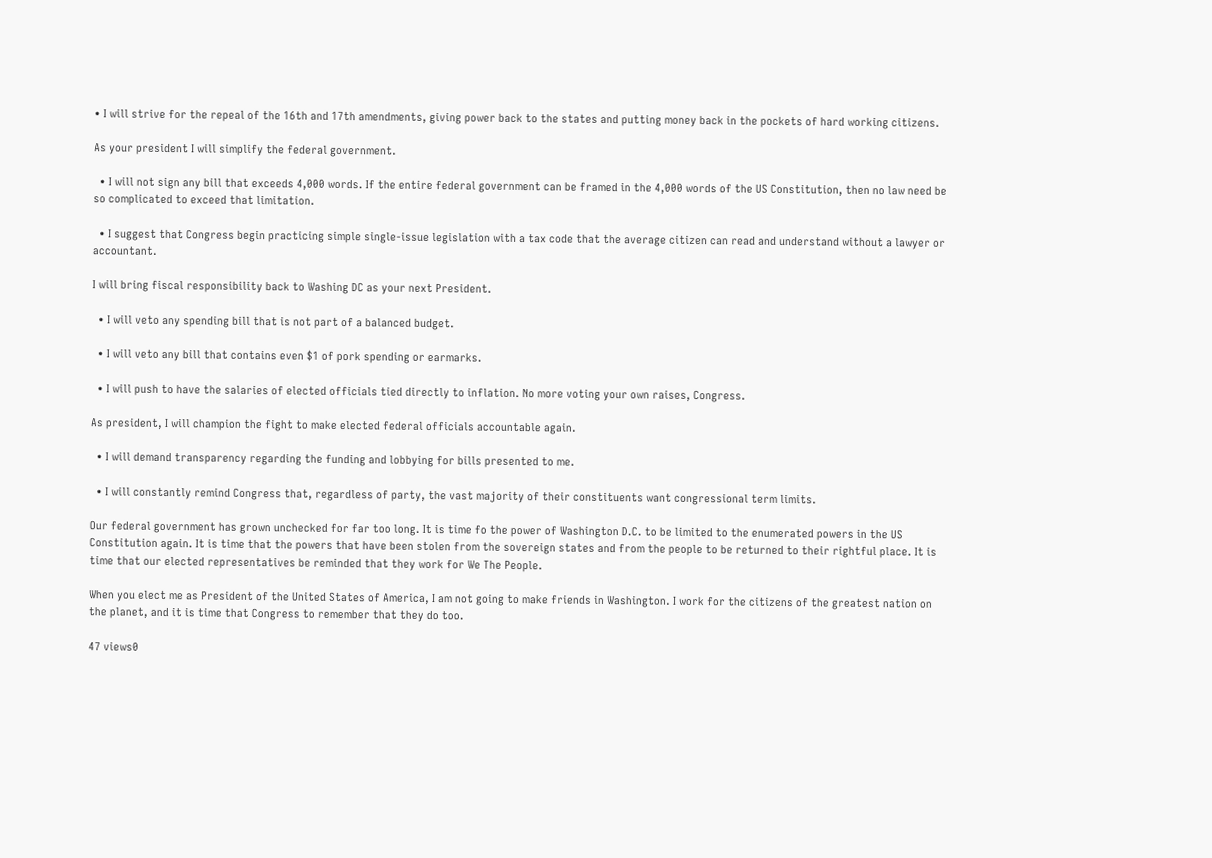• I will strive for the repeal of the 16th and 17th amendments, giving power back to the states and putting money back in the pockets of hard working citizens.

As your president I will simplify the federal government.

  • I will not sign any bill that exceeds 4,000 words. If the entire federal government can be framed in the 4,000 words of the US Constitution, then no law need be so complicated to exceed that limitation.

  • I suggest that Congress begin practicing simple single-issue legislation with a tax code that the average citizen can read and understand without a lawyer or accountant.

I will bring fiscal responsibility back to Washing DC as your next President.

  • I will veto any spending bill that is not part of a balanced budget.

  • I will veto any bill that contains even $1 of pork spending or earmarks.

  • I will push to have the salaries of elected officials tied directly to inflation. No more voting your own raises, Congress.

As president, I will champion the fight to make elected federal officials accountable again.

  • I will demand transparency regarding the funding and lobbying for bills presented to me.

  • I will constantly remind Congress that, regardless of party, the vast majority of their constituents want congressional term limits.

Our federal government has grown unchecked for far too long. It is time fo the power of Washington D.C. to be limited to the enumerated powers in the US Constitution again. It is time that the powers that have been stolen from the sovereign states and from the people to be returned to their rightful place. It is time that our elected representatives be reminded that they work for We The People.

When you elect me as President of the United States of America, I am not going to make friends in Washington. I work for the citizens of the greatest nation on the planet, and it is time that Congress to remember that they do too.

47 views0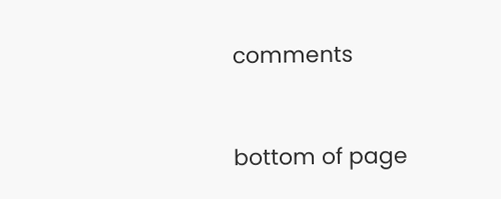comments


bottom of page